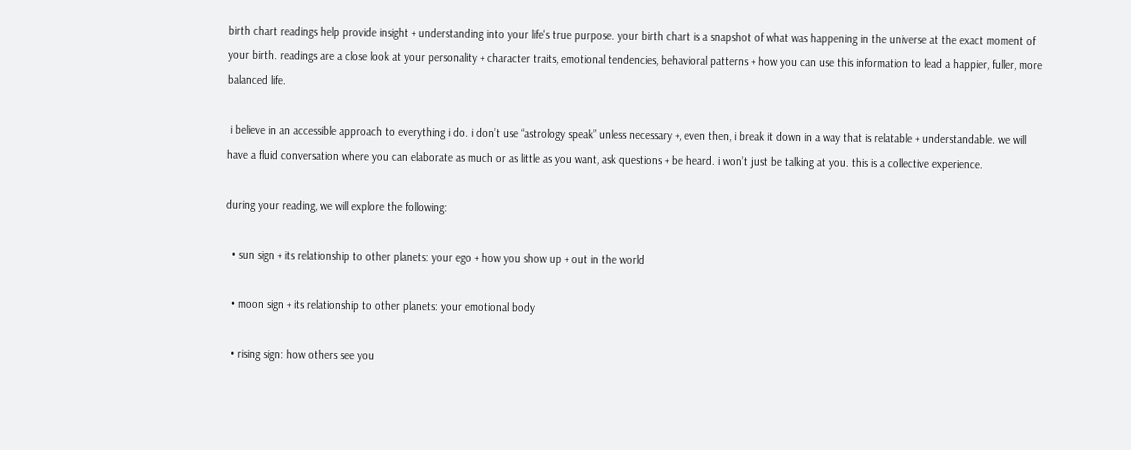birth chart readings help provide insight + understanding into your life's true purpose. your birth chart is a snapshot of what was happening in the universe at the exact moment of your birth. readings are a close look at your personality + character traits, emotional tendencies, behavioral patterns + how you can use this information to lead a happier, fuller, more balanced life.

 i believe in an accessible approach to everything i do. i don’t use “astrology speak” unless necessary +, even then, i break it down in a way that is relatable + understandable. we will have a fluid conversation where you can elaborate as much or as little as you want, ask questions + be heard. i won’t just be talking at you. this is a collective experience.

during your reading, we will explore the following:

  • sun sign + its relationship to other planets: your ego + how you show up + out in the world

  • moon sign + its relationship to other planets: your emotional body

  • rising sign: how others see you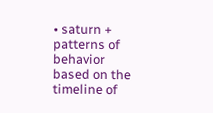• saturn + patterns of behavior based on the timeline of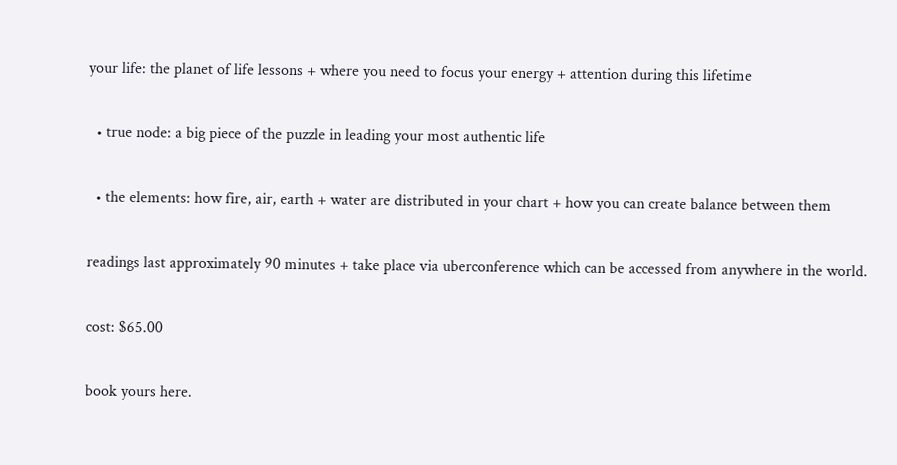your life: the planet of life lessons + where you need to focus your energy + attention during this lifetime

  • true node: a big piece of the puzzle in leading your most authentic life

  • the elements: how fire, air, earth + water are distributed in your chart + how you can create balance between them

readings last approximately 90 minutes + take place via uberconference which can be accessed from anywhere in the world.

cost: $65.00

book yours here.